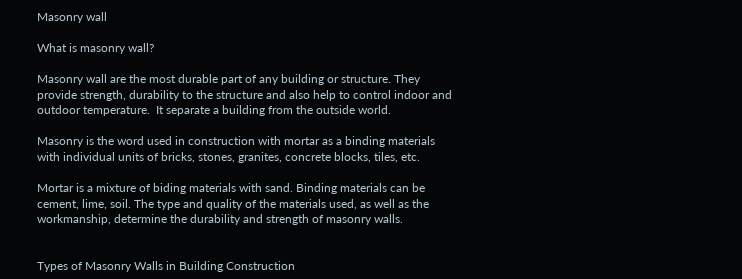Masonry wall

What is masonry wall?

Masonry wall are the most durable part of any building or structure. They provide strength, durability to the structure and also help to control indoor and outdoor temperature.  It separate a building from the outside world.

Masonry is the word used in construction with mortar as a binding materials with individual units of bricks, stones, granites, concrete blocks, tiles, etc.

Mortar is a mixture of biding materials with sand. Binding materials can be cement, lime, soil. The type and quality of the materials used, as well as the workmanship, determine the durability and strength of masonry walls.


Types of Masonry Walls in Building Construction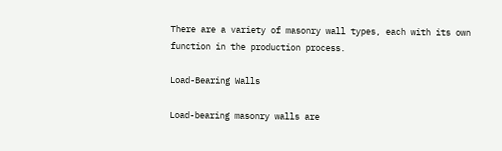There are a variety of masonry wall types, each with its own function in the production process.

Load-Bearing Walls

Load-bearing masonry walls are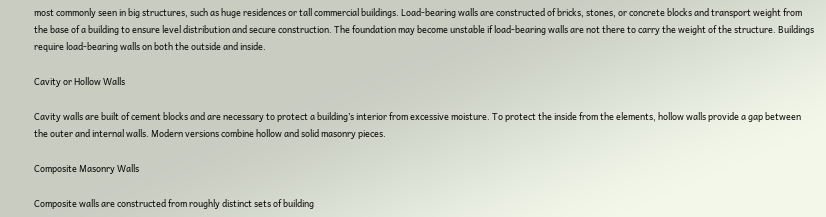most commonly seen in big structures, such as huge residences or tall commercial buildings. Load-bearing walls are constructed of bricks, stones, or concrete blocks and transport weight from the base of a building to ensure level distribution and secure construction. The foundation may become unstable if load-bearing walls are not there to carry the weight of the structure. Buildings require load-bearing walls on both the outside and inside.

Cavity or Hollow Walls

Cavity walls are built of cement blocks and are necessary to protect a building’s interior from excessive moisture. To protect the inside from the elements, hollow walls provide a gap between the outer and internal walls. Modern versions combine hollow and solid masonry pieces.

Composite Masonry Walls

Composite walls are constructed from roughly distinct sets of building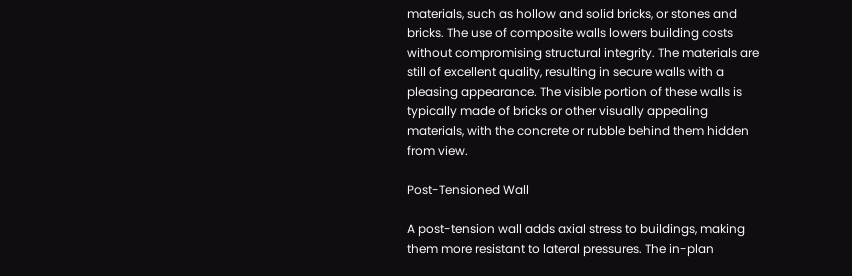materials, such as hollow and solid bricks, or stones and bricks. The use of composite walls lowers building costs without compromising structural integrity. The materials are still of excellent quality, resulting in secure walls with a pleasing appearance. The visible portion of these walls is typically made of bricks or other visually appealing materials, with the concrete or rubble behind them hidden from view.

Post-Tensioned Wall

A post-tension wall adds axial stress to buildings, making them more resistant to lateral pressures. The in-plan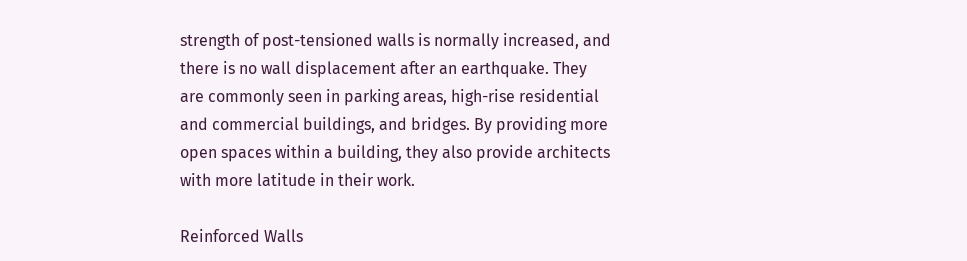strength of post-tensioned walls is normally increased, and there is no wall displacement after an earthquake. They are commonly seen in parking areas, high-rise residential and commercial buildings, and bridges. By providing more open spaces within a building, they also provide architects with more latitude in their work.

Reinforced Walls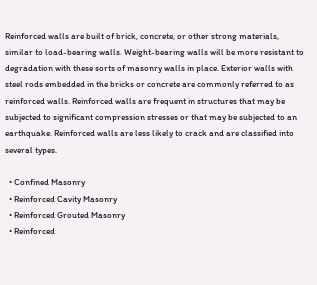Reinforced walls are built of brick, concrete, or other strong materials, similar to load-bearing walls. Weight-bearing walls will be more resistant to degradation with these sorts of masonry walls in place. Exterior walls with steel rods embedded in the bricks or concrete are commonly referred to as reinforced walls. Reinforced walls are frequent in structures that may be subjected to significant compression stresses or that may be subjected to an earthquake. Reinforced walls are less likely to crack and are classified into several types.

  • Confined Masonry
  • Reinforced Cavity Masonry
  • Reinforced Grouted Masonry
  • Reinforced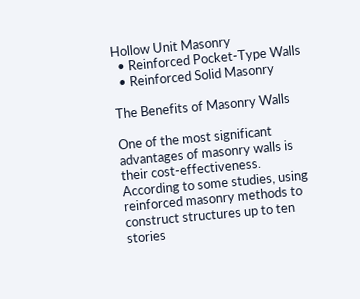Hollow Unit Masonry
  • Reinforced Pocket-Type Walls
  • Reinforced Solid Masonry

The Benefits of Masonry Walls

One of the most significant advantages of masonry walls is their cost-effectiveness. According to some studies, using reinforced masonry methods to construct structures up to ten stories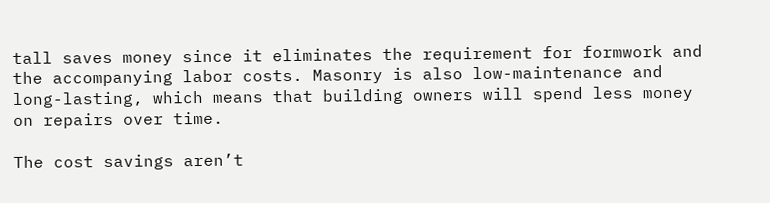tall saves money since it eliminates the requirement for formwork and the accompanying labor costs. Masonry is also low-maintenance and long-lasting, which means that building owners will spend less money on repairs over time.

The cost savings aren’t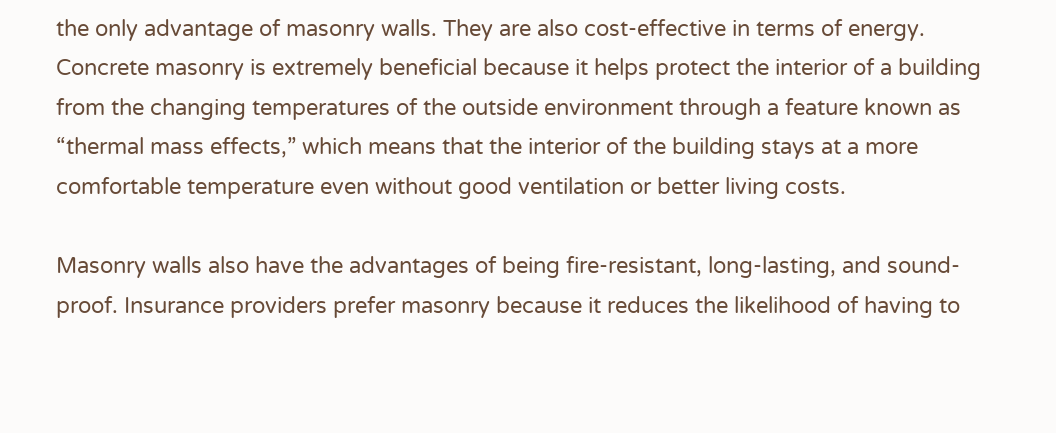the only advantage of masonry walls. They are also cost-effective in terms of energy. Concrete masonry is extremely beneficial because it helps protect the interior of a building from the changing temperatures of the outside environment through a feature known as “thermal mass effects,” which means that the interior of the building stays at a more comfortable temperature even without good ventilation or better living costs.

Masonry walls also have the advantages of being fire-resistant, long-lasting, and sound-proof. Insurance providers prefer masonry because it reduces the likelihood of having to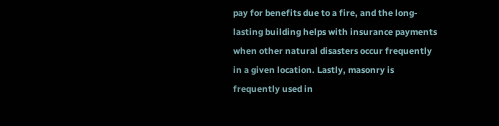pay for benefits due to a fire, and the long-lasting building helps with insurance payments when other natural disasters occur frequently in a given location. Lastly, masonry is frequently used in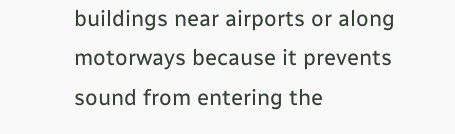buildings near airports or along motorways because it prevents sound from entering the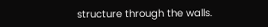structure through the walls.